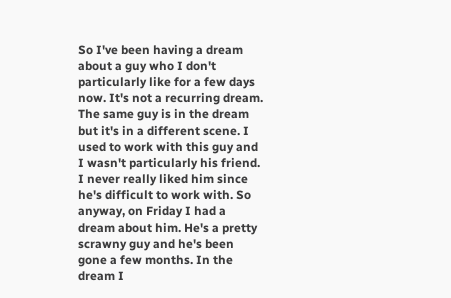So I've been having a dream about a guy who I don't particularly like for a few days now. It's not a recurring dream. The same guy is in the dream but it's in a different scene. I used to work with this guy and I wasn't particularly his friend. I never really liked him since he's difficult to work with. So anyway, on Friday I had a dream about him. He's a pretty scrawny guy and he's been gone a few months. In the dream I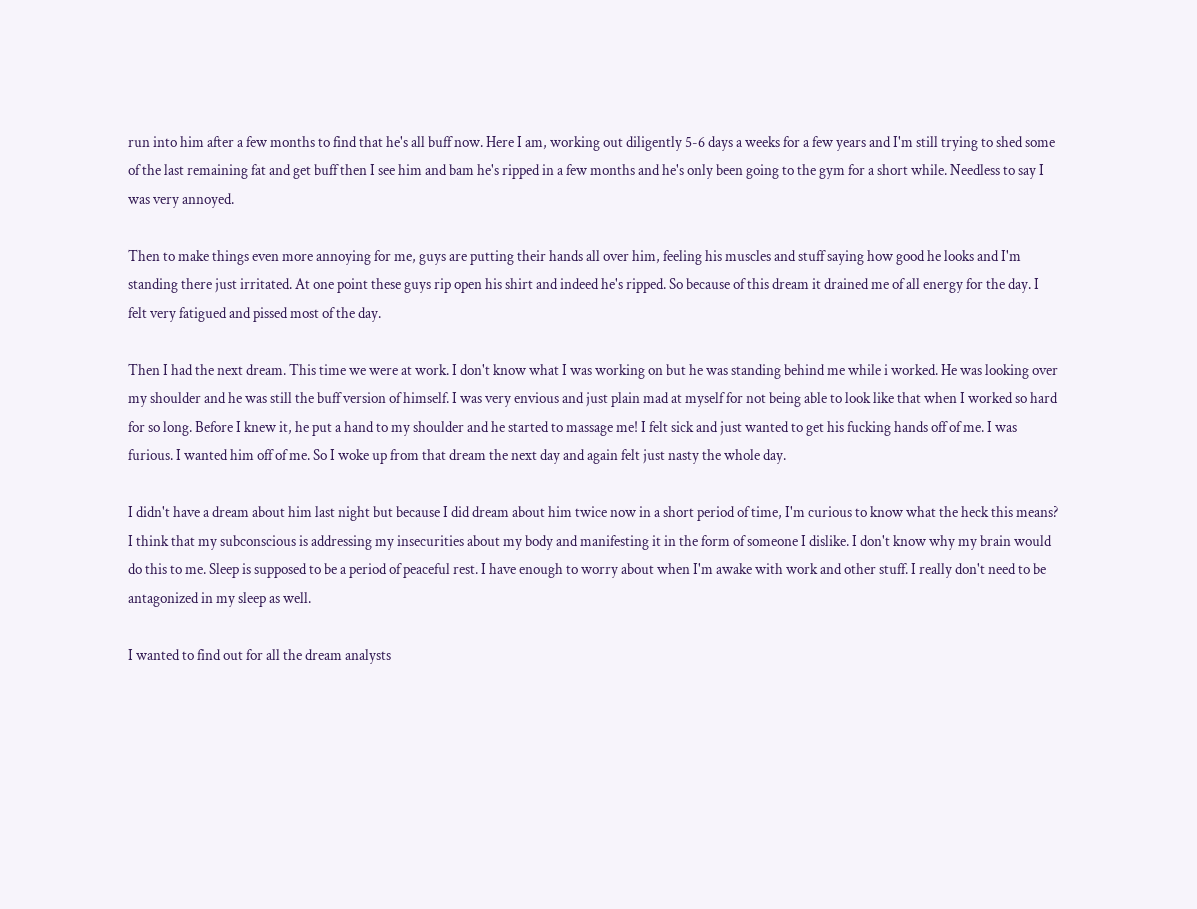run into him after a few months to find that he's all buff now. Here I am, working out diligently 5-6 days a weeks for a few years and I'm still trying to shed some of the last remaining fat and get buff then I see him and bam he's ripped in a few months and he's only been going to the gym for a short while. Needless to say I was very annoyed.

Then to make things even more annoying for me, guys are putting their hands all over him, feeling his muscles and stuff saying how good he looks and I'm standing there just irritated. At one point these guys rip open his shirt and indeed he's ripped. So because of this dream it drained me of all energy for the day. I felt very fatigued and pissed most of the day.

Then I had the next dream. This time we were at work. I don't know what I was working on but he was standing behind me while i worked. He was looking over my shoulder and he was still the buff version of himself. I was very envious and just plain mad at myself for not being able to look like that when I worked so hard for so long. Before I knew it, he put a hand to my shoulder and he started to massage me! I felt sick and just wanted to get his fucking hands off of me. I was furious. I wanted him off of me. So I woke up from that dream the next day and again felt just nasty the whole day.

I didn't have a dream about him last night but because I did dream about him twice now in a short period of time, I'm curious to know what the heck this means? I think that my subconscious is addressing my insecurities about my body and manifesting it in the form of someone I dislike. I don't know why my brain would do this to me. Sleep is supposed to be a period of peaceful rest. I have enough to worry about when I'm awake with work and other stuff. I really don't need to be antagonized in my sleep as well.

I wanted to find out for all the dream analysts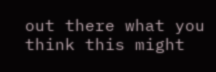out there what you think this might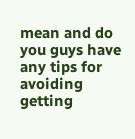mean and do you guys have any tips for avoiding getting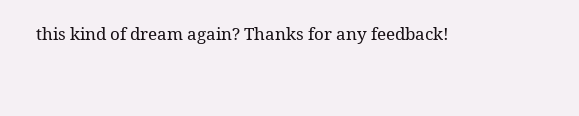this kind of dream again? Thanks for any feedback!